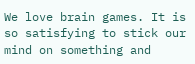We love brain games. It is so satisfying to stick our mind on something and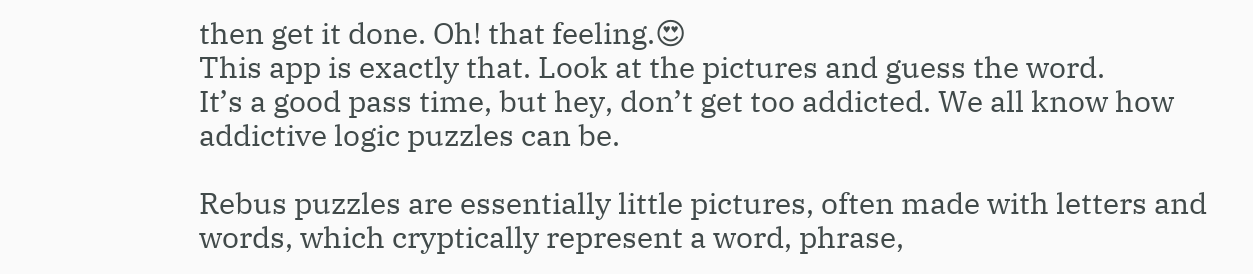then get it done. Oh! that feeling.😍
This app is exactly that. Look at the pictures and guess the word.
It’s a good pass time, but hey, don’t get too addicted. We all know how addictive logic puzzles can be.

Rebus puzzles are essentially little pictures, often made with letters and words, which cryptically represent a word, phrase,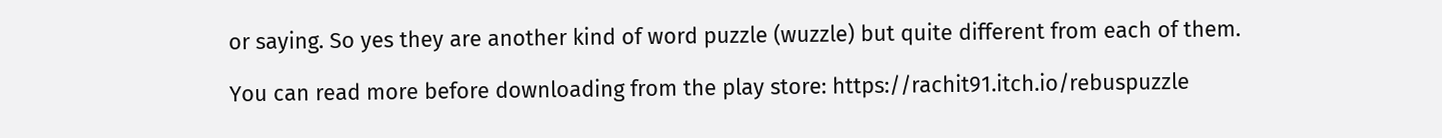or saying. So yes they are another kind of word puzzle (wuzzle) but quite different from each of them.

You can read more before downloading from the play store: https://rachit91.itch.io/rebuspuzzle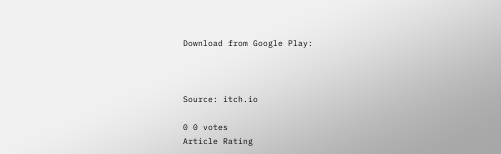Download from Google Play:



Source: itch.io

0 0 votes
Article Rating